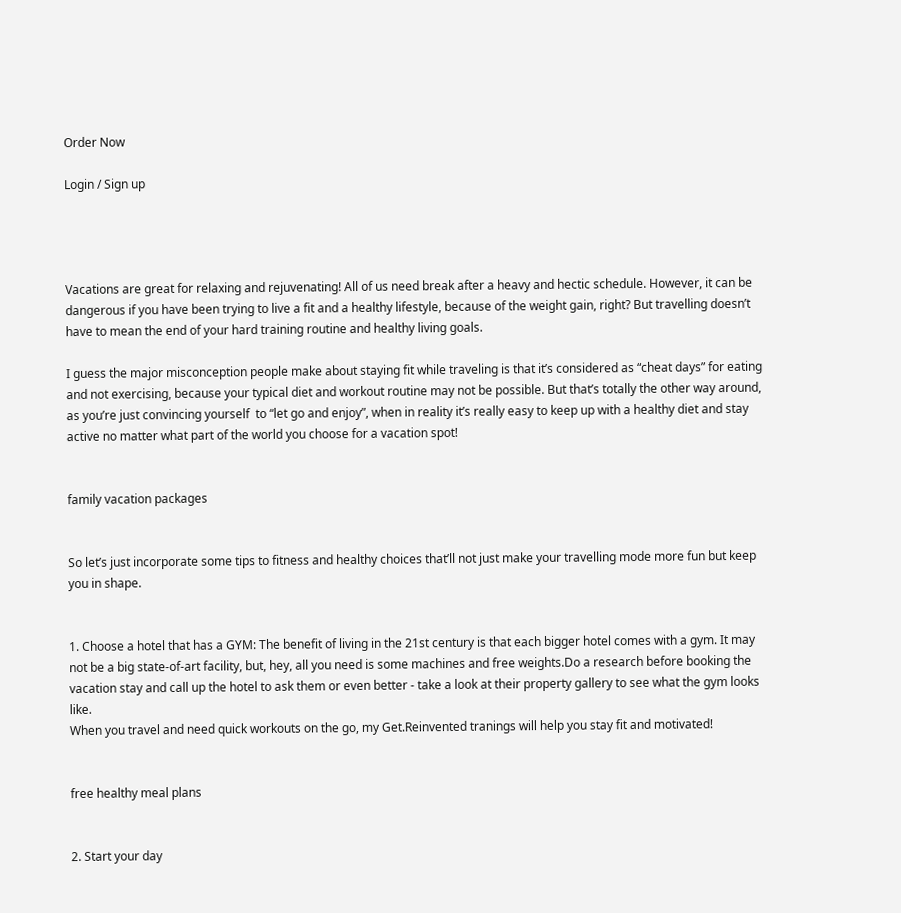Order Now

Login / Sign up




Vacations are great for relaxing and rejuvenating! All of us need break after a heavy and hectic schedule. However, it can be dangerous if you have been trying to live a fit and a healthy lifestyle, because of the weight gain, right? But travelling doesn’t have to mean the end of your hard training routine and healthy living goals.

I guess the major misconception people make about staying fit while traveling is that it’s considered as “cheat days” for eating and not exercising, because your typical diet and workout routine may not be possible. But that’s totally the other way around, as you’re just convincing yourself  to “let go and enjoy”, when in reality it’s really easy to keep up with a healthy diet and stay active no matter what part of the world you choose for a vacation spot!


family vacation packages


So let’s just incorporate some tips to fitness and healthy choices that’ll not just make your travelling mode more fun but keep you in shape.


1. Choose a hotel that has a GYM: The benefit of living in the 21st century is that each bigger hotel comes with a gym. It may not be a big state-of-art facility, but, hey, all you need is some machines and free weights.Do a research before booking the vacation stay and call up the hotel to ask them or even better - take a look at their property gallery to see what the gym looks like.
When you travel and need quick workouts on the go, my Get.Reinvented tranings will help you stay fit and motivated!


free healthy meal plans


2. Start your day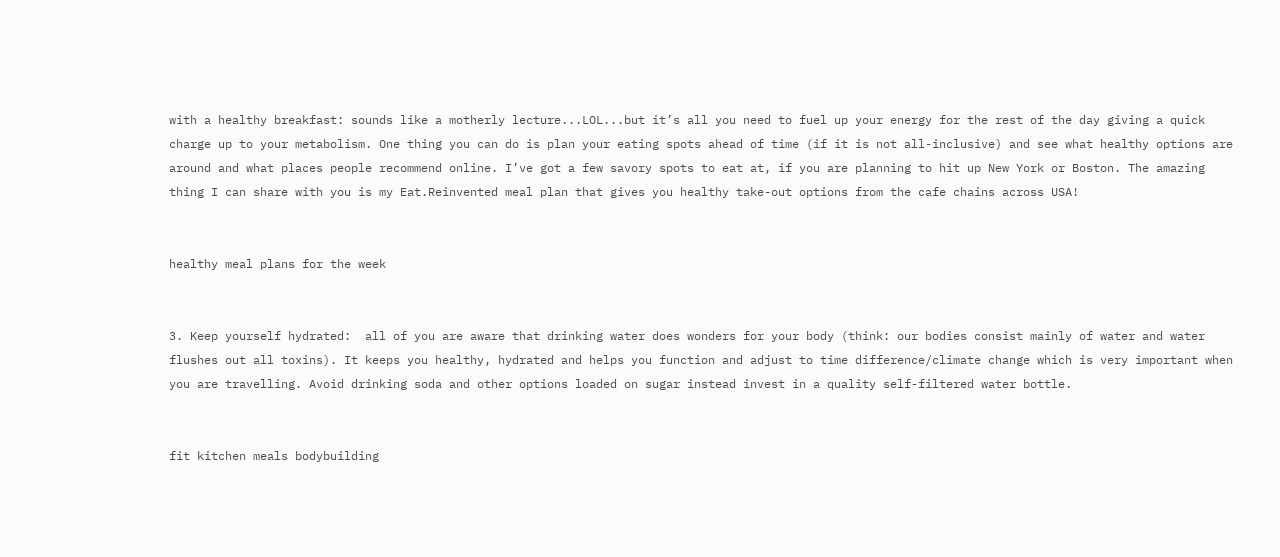with a healthy breakfast: sounds like a motherly lecture...LOL...but it’s all you need to fuel up your energy for the rest of the day giving a quick charge up to your metabolism. One thing you can do is plan your eating spots ahead of time (if it is not all-inclusive) and see what healthy options are around and what places people recommend online. I’ve got a few savory spots to eat at, if you are planning to hit up New York or Boston. The amazing thing I can share with you is my Eat.Reinvented meal plan that gives you healthy take-out options from the cafe chains across USA!


healthy meal plans for the week


3. Keep yourself hydrated:  all of you are aware that drinking water does wonders for your body (think: our bodies consist mainly of water and water flushes out all toxins). It keeps you healthy, hydrated and helps you function and adjust to time difference/climate change which is very important when you are travelling. Avoid drinking soda and other options loaded on sugar instead invest in a quality self-filtered water bottle.


fit kitchen meals bodybuilding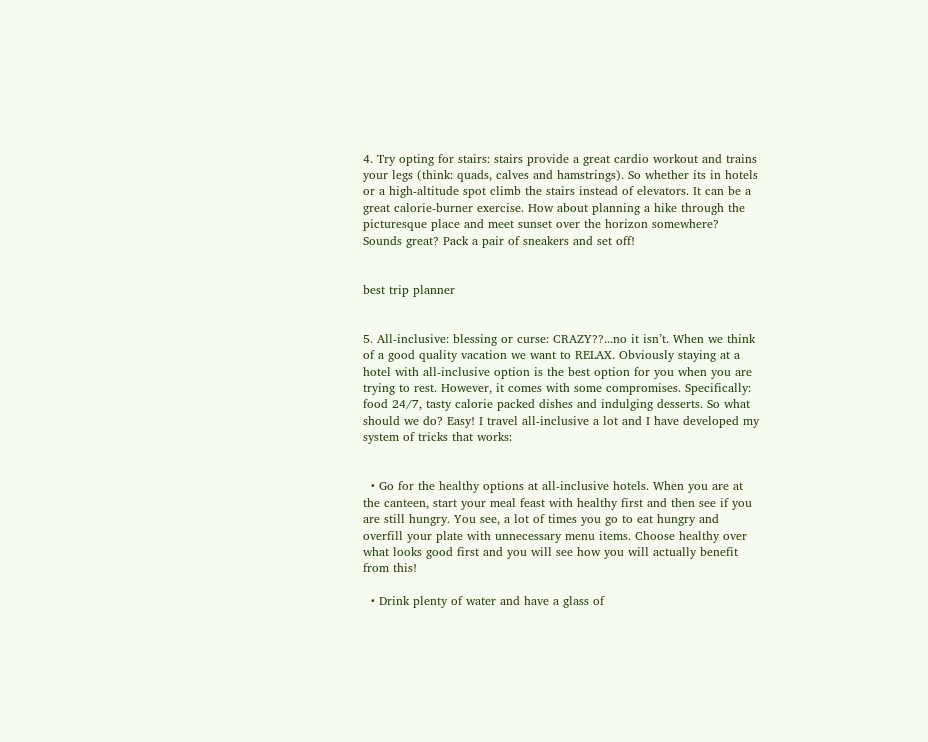4. Try opting for stairs: stairs provide a great cardio workout and trains your legs (think: quads, calves and hamstrings). So whether its in hotels or a high-altitude spot climb the stairs instead of elevators. It can be a great calorie-burner exercise. How about planning a hike through the picturesque place and meet sunset over the horizon somewhere? Sounds great? Pack a pair of sneakers and set off!


best trip planner


5. All-inclusive: blessing or curse: CRAZY??...no it isn’t. When we think of a good quality vacation we want to RELAX. Obviously staying at a hotel with all-inclusive option is the best option for you when you are trying to rest. However, it comes with some compromises. Specifically: food 24/7, tasty calorie packed dishes and indulging desserts. So what should we do? Easy! I travel all-inclusive a lot and I have developed my system of tricks that works:


  • Go for the healthy options at all-inclusive hotels. When you are at the canteen, start your meal feast with healthy first and then see if you are still hungry. You see, a lot of times you go to eat hungry and overfill your plate with unnecessary menu items. Choose healthy over what looks good first and you will see how you will actually benefit from this!

  • Drink plenty of water and have a glass of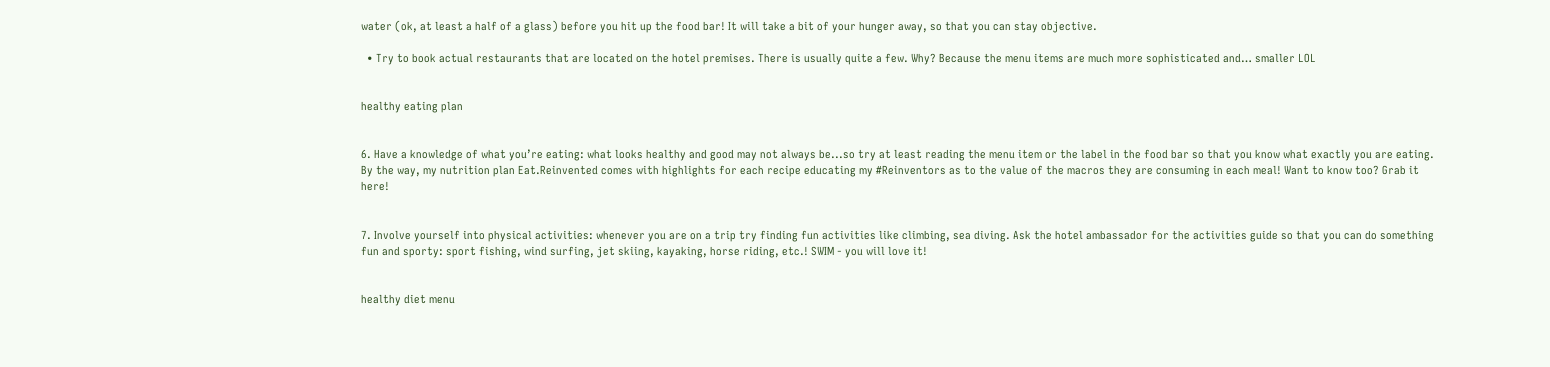water (ok, at least a half of a glass) before you hit up the food bar! It will take a bit of your hunger away, so that you can stay objective.

  • Try to book actual restaurants that are located on the hotel premises. There is usually quite a few. Why? Because the menu items are much more sophisticated and… smaller LOL


healthy eating plan


6. Have a knowledge of what you’re eating: what looks healthy and good may not always be...so try at least reading the menu item or the label in the food bar so that you know what exactly you are eating. By the way, my nutrition plan Eat.Reinvented comes with highlights for each recipe educating my #Reinventors as to the value of the macros they are consuming in each meal! Want to know too? Grab it here!


7. Involve yourself into physical activities: whenever you are on a trip try finding fun activities like climbing, sea diving. Ask the hotel ambassador for the activities guide so that you can do something fun and sporty: sport fishing, wind surfing, jet skiing, kayaking, horse riding, etc.! SWIM - you will love it!


healthy diet menu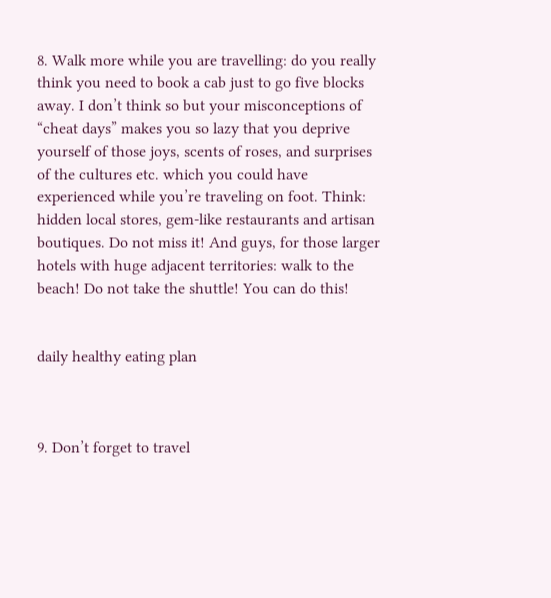8. Walk more while you are travelling: do you really think you need to book a cab just to go five blocks away. I don’t think so but your misconceptions of “cheat days” makes you so lazy that you deprive yourself of those joys, scents of roses, and surprises of the cultures etc. which you could have experienced while you’re traveling on foot. Think: hidden local stores, gem-like restaurants and artisan boutiques. Do not miss it! And guys, for those larger hotels with huge adjacent territories: walk to the beach! Do not take the shuttle! You can do this!


daily healthy eating plan



9. Don’t forget to travel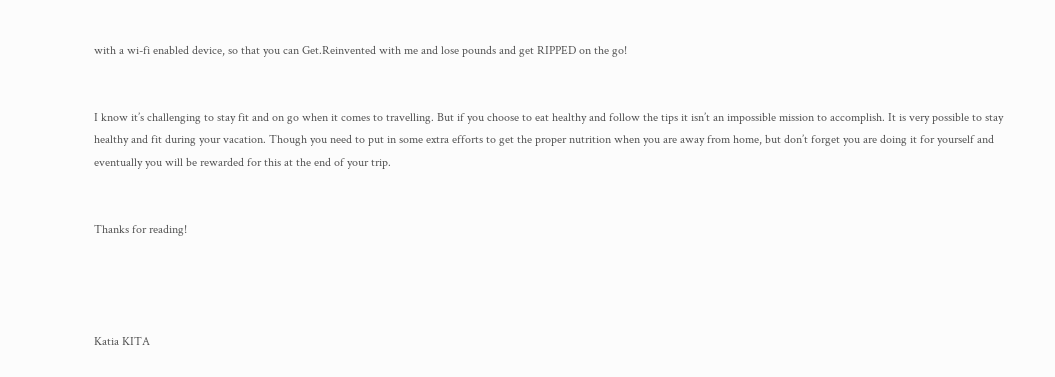with a wi-fi enabled device, so that you can Get.Reinvented with me and lose pounds and get RIPPED on the go!


I know it’s challenging to stay fit and on go when it comes to travelling. But if you choose to eat healthy and follow the tips it isn’t an impossible mission to accomplish. It is very possible to stay healthy and fit during your vacation. Though you need to put in some extra efforts to get the proper nutrition when you are away from home, but don’t forget you are doing it for yourself and eventually you will be rewarded for this at the end of your trip.


Thanks for reading!




Katia KITA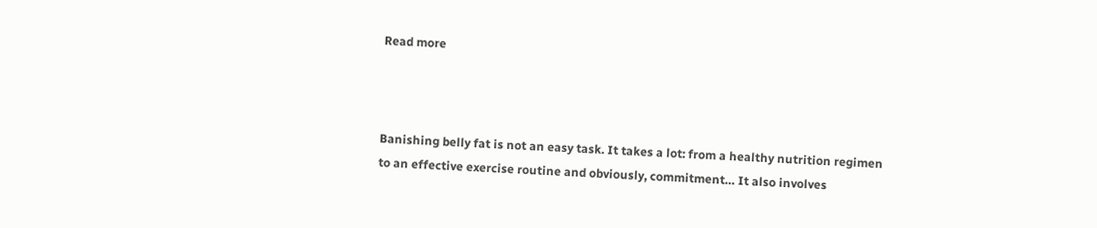Read more



Banishing belly fat is not an easy task. It takes a lot: from a healthy nutrition regimen to an effective exercise routine and obviously, commitment… It also involves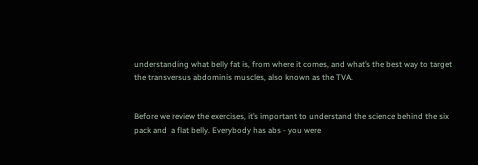understanding what belly fat is, from where it comes, and what’s the best way to target the transversus abdominis muscles, also known as the TVA.


Before we review the exercises, it’s important to understand the science behind the six pack and  a flat belly. Everybody has abs - you were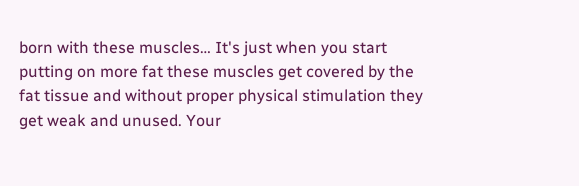born with these muscles… It's just when you start putting on more fat these muscles get covered by the fat tissue and without proper physical stimulation they get weak and unused. Your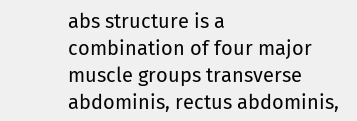abs structure is a combination of four major muscle groups transverse abdominis, rectus abdominis,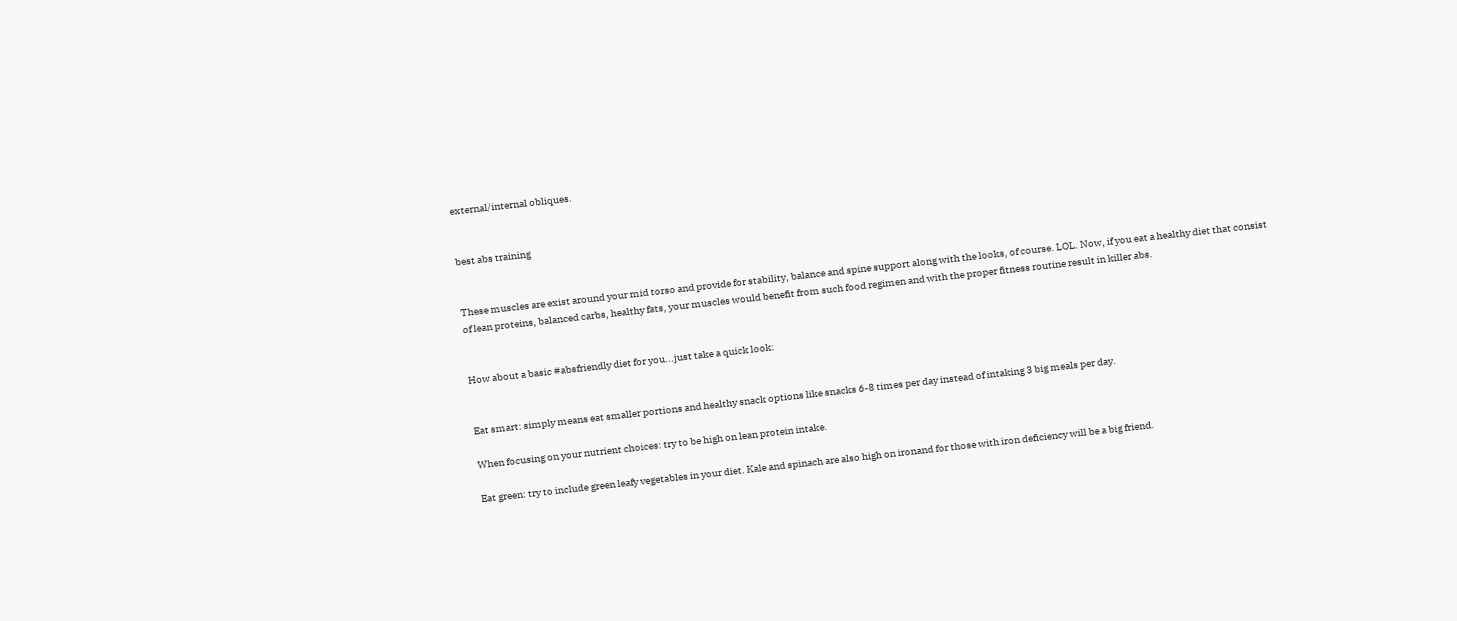external/internal obliques.


best abs training


These muscles are exist around your mid torso and provide for stability, balance and spine support along with the looks, of course. LOL. Now, if you eat a healthy diet that consist of lean proteins, balanced carbs, healthy fats, your muscles would benefit from such food regimen and with the proper fitness routine result in killer abs.


How about a basic #absfriendly diet for you...just take a quick look:


Eat smart: simply means eat smaller portions and healthy snack options like snacks 6-8 times per day instead of intaking 3 big meals per day.

When focusing on your nutrient choices: try to be high on lean protein intake.

Eat green: try to include green leafy vegetables in your diet. Kale and spinach are also high on ironand for those with iron deficiency will be a big friend.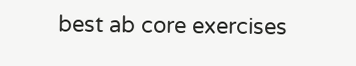best ab core exercises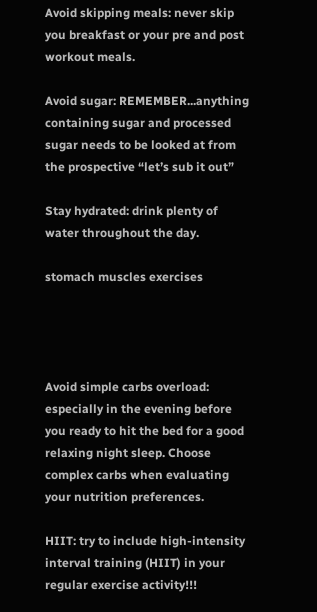Avoid skipping meals: never skip you breakfast or your pre and post workout meals.

Avoid sugar: REMEMBER...anything containing sugar and processed sugar needs to be looked at from the prospective “let’s sub it out”

Stay hydrated: drink plenty of water throughout the day.

stomach muscles exercises




Avoid simple carbs overload: especially in the evening before you ready to hit the bed for a good relaxing night sleep. Choose complex carbs when evaluating your nutrition preferences.

HIIT: try to include high-intensity interval training (HIIT) in your regular exercise activity!!!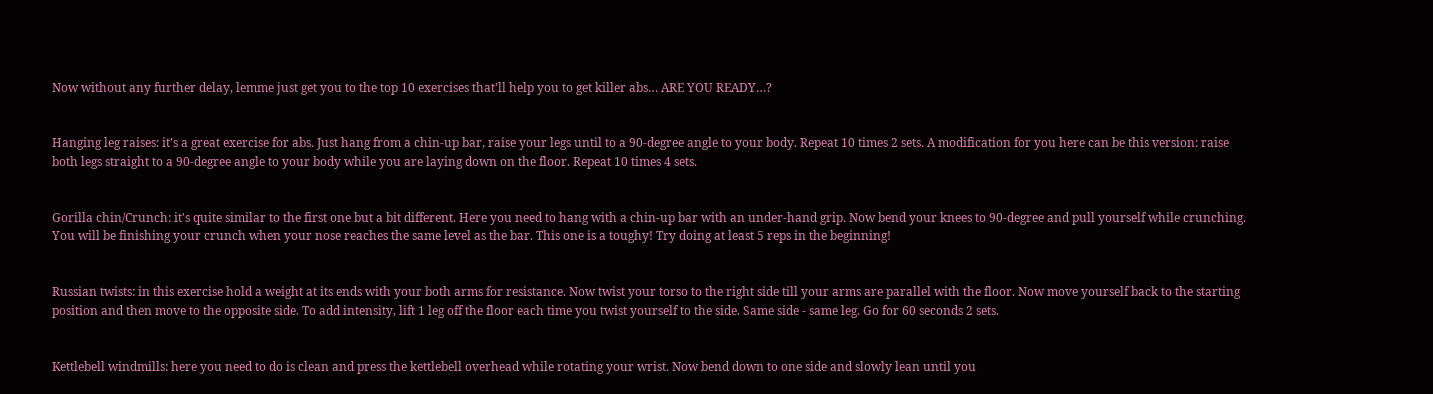Now without any further delay, lemme just get you to the top 10 exercises that’ll help you to get killer abs… ARE YOU READY…?


Hanging leg raises: it’s a great exercise for abs. Just hang from a chin-up bar, raise your legs until to a 90-degree angle to your body. Repeat 10 times 2 sets. A modification for you here can be this version: raise both legs straight to a 90-degree angle to your body while you are laying down on the floor. Repeat 10 times 4 sets.


Gorilla chin/Crunch: it's quite similar to the first one but a bit different. Here you need to hang with a chin-up bar with an under-hand grip. Now bend your knees to 90-degree and pull yourself while crunching. You will be finishing your crunch when your nose reaches the same level as the bar. This one is a toughy! Try doing at least 5 reps in the beginning!


Russian twists: in this exercise hold a weight at its ends with your both arms for resistance. Now twist your torso to the right side till your arms are parallel with the floor. Now move yourself back to the starting position and then move to the opposite side. To add intensity, lift 1 leg off the floor each time you twist yourself to the side. Same side - same leg. Go for 60 seconds 2 sets.


Kettlebell windmills: here you need to do is clean and press the kettlebell overhead while rotating your wrist. Now bend down to one side and slowly lean until you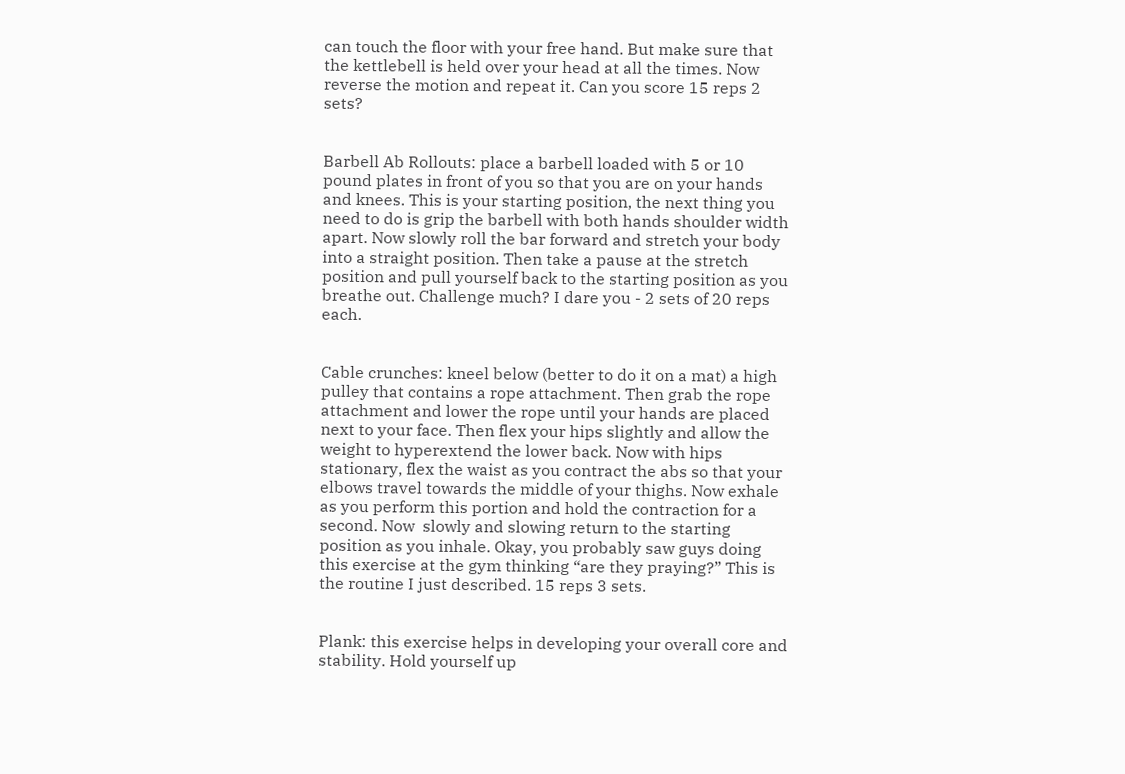can touch the floor with your free hand. But make sure that the kettlebell is held over your head at all the times. Now reverse the motion and repeat it. Can you score 15 reps 2 sets?


Barbell Ab Rollouts: place a barbell loaded with 5 or 10 pound plates in front of you so that you are on your hands and knees. This is your starting position, the next thing you need to do is grip the barbell with both hands shoulder width apart. Now slowly roll the bar forward and stretch your body into a straight position. Then take a pause at the stretch position and pull yourself back to the starting position as you breathe out. Challenge much? I dare you - 2 sets of 20 reps each.


Cable crunches: kneel below (better to do it on a mat) a high pulley that contains a rope attachment. Then grab the rope attachment and lower the rope until your hands are placed next to your face. Then flex your hips slightly and allow the weight to hyperextend the lower back. Now with hips stationary, flex the waist as you contract the abs so that your elbows travel towards the middle of your thighs. Now exhale as you perform this portion and hold the contraction for a second. Now  slowly and slowing return to the starting position as you inhale. Okay, you probably saw guys doing this exercise at the gym thinking “are they praying?” This is the routine I just described. 15 reps 3 sets.


Plank: this exercise helps in developing your overall core and stability. Hold yourself up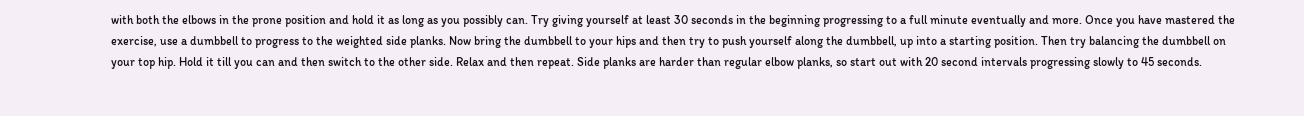with both the elbows in the prone position and hold it as long as you possibly can. Try giving yourself at least 30 seconds in the beginning progressing to a full minute eventually and more. Once you have mastered the exercise, use a dumbbell to progress to the weighted side planks. Now bring the dumbbell to your hips and then try to push yourself along the dumbbell, up into a starting position. Then try balancing the dumbbell on your top hip. Hold it till you can and then switch to the other side. Relax and then repeat. Side planks are harder than regular elbow planks, so start out with 20 second intervals progressing slowly to 45 seconds.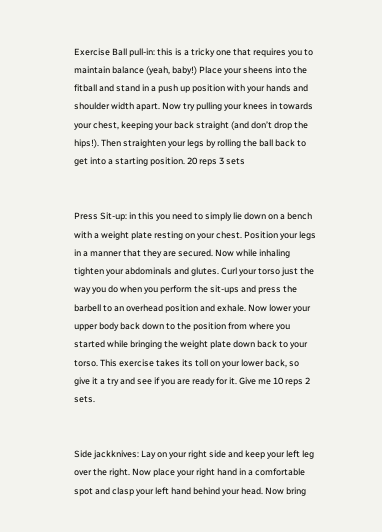Exercise Ball pull-in: this is a tricky one that requires you to maintain balance (yeah, baby!) Place your sheens into the fitball and stand in a push up position with your hands and shoulder width apart. Now try pulling your knees in towards your chest, keeping your back straight (and don’t drop the hips!). Then straighten your legs by rolling the ball back to get into a starting position. 20 reps 3 sets


Press Sit-up: in this you need to simply lie down on a bench with a weight plate resting on your chest. Position your legs in a manner that they are secured. Now while inhaling tighten your abdominals and glutes. Curl your torso just the way you do when you perform the sit-ups and press the barbell to an overhead position and exhale. Now lower your upper body back down to the position from where you started while bringing the weight plate down back to your torso. This exercise takes its toll on your lower back, so give it a try and see if you are ready for it. Give me 10 reps 2 sets.


Side jackknives: Lay on your right side and keep your left leg over the right. Now place your right hand in a comfortable spot and clasp your left hand behind your head. Now bring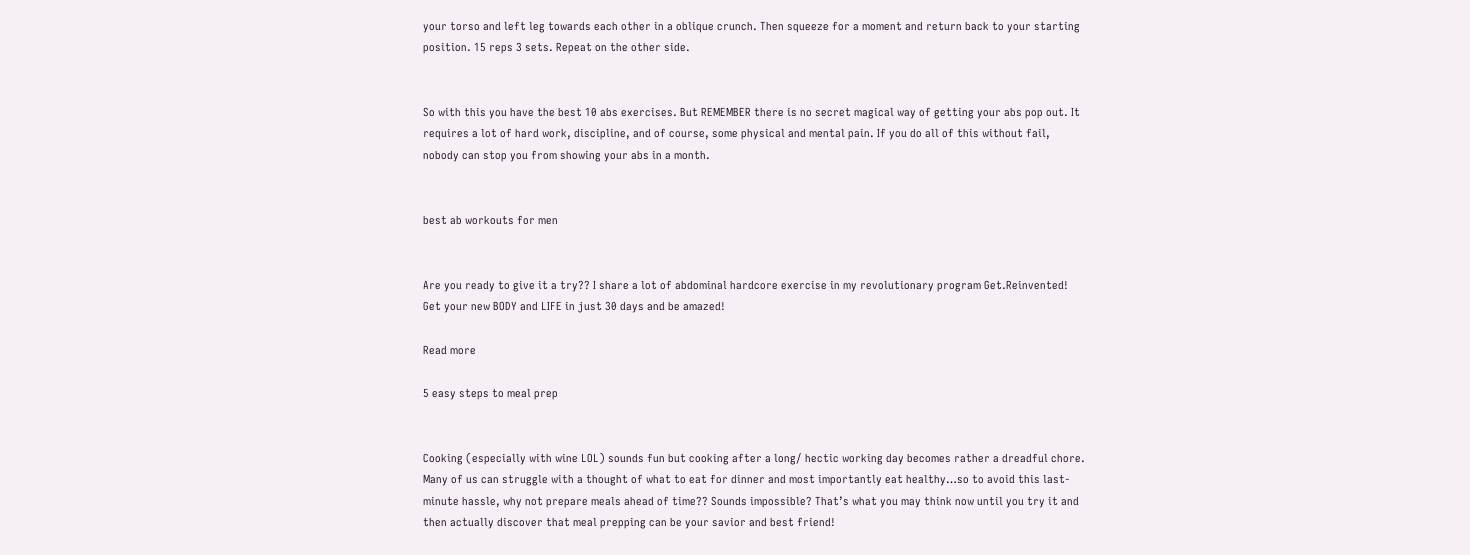your torso and left leg towards each other in a oblique crunch. Then squeeze for a moment and return back to your starting position. 15 reps 3 sets. Repeat on the other side.


So with this you have the best 10 abs exercises. But REMEMBER there is no secret magical way of getting your abs pop out. It requires a lot of hard work, discipline, and of course, some physical and mental pain. If you do all of this without fail, nobody can stop you from showing your abs in a month.


best ab workouts for men


Are you ready to give it a try?? I share a lot of abdominal hardcore exercise in my revolutionary program Get.Reinvented! Get your new BODY and LIFE in just 30 days and be amazed!

Read more

5 easy steps to meal prep


Cooking (especially with wine LOL) sounds fun but cooking after a long/ hectic working day becomes rather a dreadful chore. Many of us can struggle with a thought of what to eat for dinner and most importantly eat healthy…so to avoid this last-minute hassle, why not prepare meals ahead of time?? Sounds impossible? That’s what you may think now until you try it and then actually discover that meal prepping can be your savior and best friend!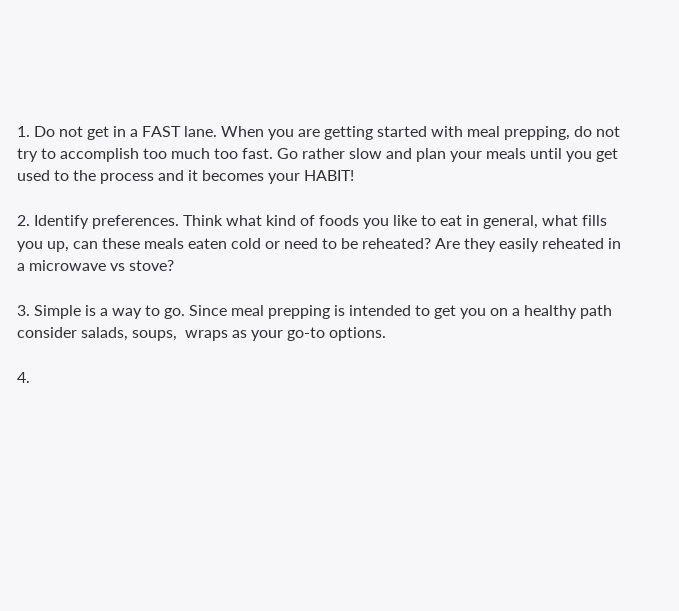1. Do not get in a FAST lane. When you are getting started with meal prepping, do not try to accomplish too much too fast. Go rather slow and plan your meals until you get used to the process and it becomes your HABIT!

2. Identify preferences. Think what kind of foods you like to eat in general, what fills you up, can these meals eaten cold or need to be reheated? Are they easily reheated in a microwave vs stove?

3. Simple is a way to go. Since meal prepping is intended to get you on a healthy path consider salads, soups,  wraps as your go-to options.

4.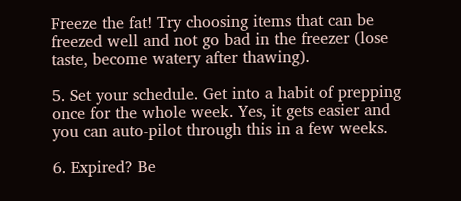Freeze the fat! Try choosing items that can be freezed well and not go bad in the freezer (lose taste, become watery after thawing).

5. Set your schedule. Get into a habit of prepping once for the whole week. Yes, it gets easier and you can auto-pilot through this in a few weeks.

6. Expired? Be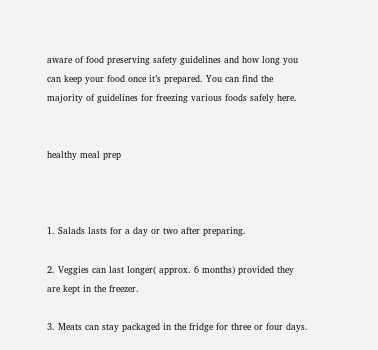aware of food preserving safety guidelines and how long you can keep your food once it’s prepared. You can find the majority of guidelines for freezing various foods safely here.


healthy meal prep



1. Salads lasts for a day or two after preparing.

2. Veggies can last longer( approx. 6 months) provided they are kept in the freezer.

3. Meats can stay packaged in the fridge for three or four days.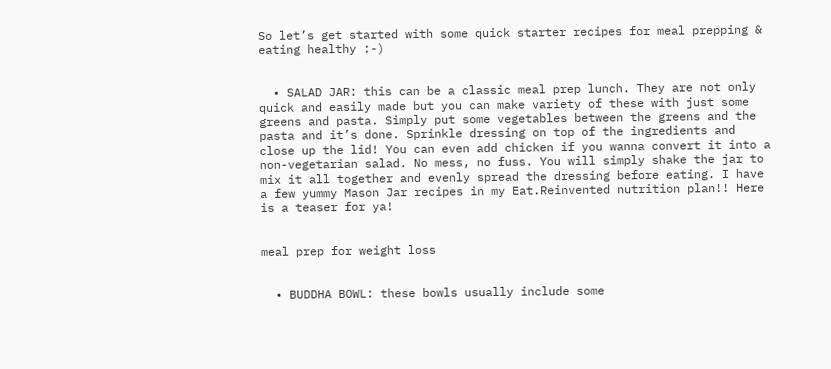So let’s get started with some quick starter recipes for meal prepping & eating healthy :-)


  • SALAD JAR: this can be a classic meal prep lunch. They are not only quick and easily made but you can make variety of these with just some greens and pasta. Simply put some vegetables between the greens and the pasta and it’s done. Sprinkle dressing on top of the ingredients and close up the lid! You can even add chicken if you wanna convert it into a non-vegetarian salad. No mess, no fuss. You will simply shake the jar to mix it all together and evenly spread the dressing before eating. I have a few yummy Mason Jar recipes in my Eat.Reinvented nutrition plan!! Here is a teaser for ya!


meal prep for weight loss


  • BUDDHA BOWL: these bowls usually include some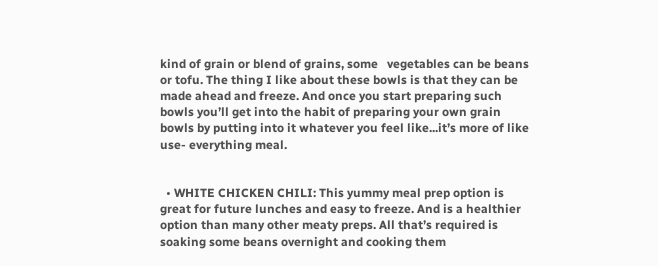kind of grain or blend of grains, some   vegetables can be beans or tofu. The thing I like about these bowls is that they can be made ahead and freeze. And once you start preparing such bowls you’ll get into the habit of preparing your own grain bowls by putting into it whatever you feel like...it’s more of like use- everything meal.


  • WHITE CHICKEN CHILI: This yummy meal prep option is great for future lunches and easy to freeze. And is a healthier option than many other meaty preps. All that’s required is soaking some beans overnight and cooking them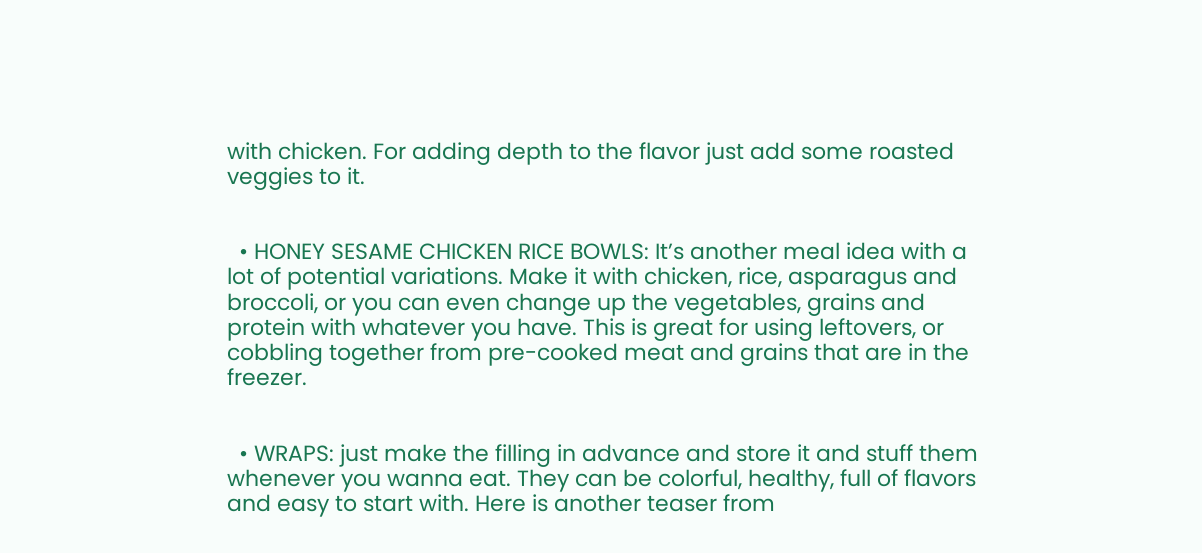with chicken. For adding depth to the flavor just add some roasted veggies to it.


  • HONEY SESAME CHICKEN RICE BOWLS: It’s another meal idea with a lot of potential variations. Make it with chicken, rice, asparagus and broccoli, or you can even change up the vegetables, grains and protein with whatever you have. This is great for using leftovers, or cobbling together from pre-cooked meat and grains that are in the freezer.


  • WRAPS: just make the filling in advance and store it and stuff them whenever you wanna eat. They can be colorful, healthy, full of flavors and easy to start with. Here is another teaser from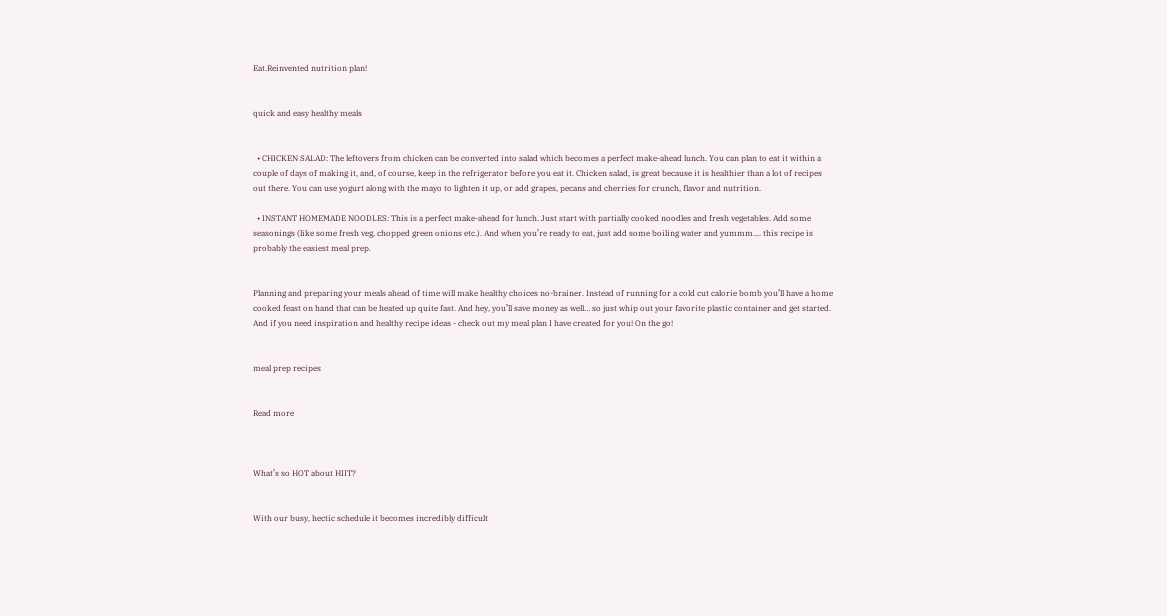Eat.Reinvented nutrition plan!


quick and easy healthy meals


  • CHICKEN SALAD: The leftovers from chicken can be converted into salad which becomes a perfect make-ahead lunch. You can plan to eat it within a couple of days of making it, and, of course, keep in the refrigerator before you eat it. Chicken salad, is great because it is healthier than a lot of recipes out there. You can use yogurt along with the mayo to lighten it up, or add grapes, pecans and cherries for crunch, flavor and nutrition.

  • INSTANT HOMEMADE NOODLES: This is a perfect make-ahead for lunch. Just start with partially cooked noodles and fresh vegetables. Add some seasonings (like some fresh veg, chopped green onions etc.). And when you’re ready to eat, just add some boiling water and yummm.... this recipe is probably the easiest meal prep.


Planning and preparing your meals ahead of time will make healthy choices no-brainer. Instead of running for a cold cut calorie bomb you’ll have a home cooked feast on hand that can be heated up quite fast. And hey, you’ll save money as well… so just whip out your favorite plastic container and get started. And if you need inspiration and healthy recipe ideas - check out my meal plan I have created for you! On the go!


meal prep recipes


Read more



What’s so HOT about HIIT?


With our busy, hectic schedule it becomes incredibly difficult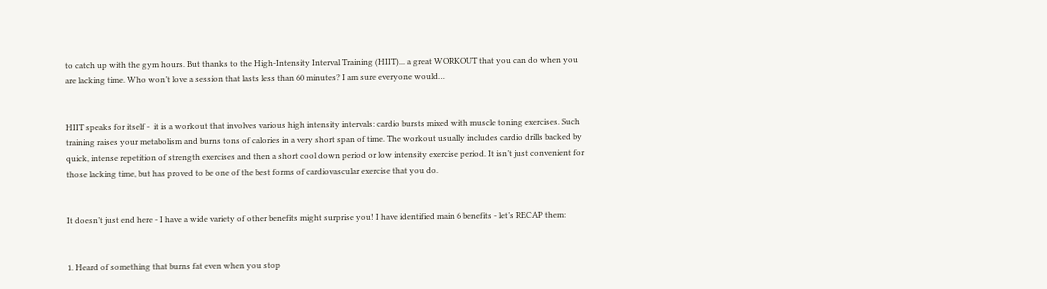to catch up with the gym hours. But thanks to the High-Intensity Interval Training (HIIT)... a great WORKOUT that you can do when you are lacking time. Who won’t love a session that lasts less than 60 minutes? I am sure everyone would…


HIIT speaks for itself -  it is a workout that involves various high intensity intervals: cardio bursts mixed with muscle toning exercises. Such training raises your metabolism and burns tons of calories in a very short span of time. The workout usually includes cardio drills backed by quick, intense repetition of strength exercises and then a short cool down period or low intensity exercise period. It isn’t just convenient for those lacking time, but has proved to be one of the best forms of cardiovascular exercise that you do.


It doesn’t just end here - I have a wide variety of other benefits might surprise you! I have identified main 6 benefits - let’s RECAP them:


1. Heard of something that burns fat even when you stop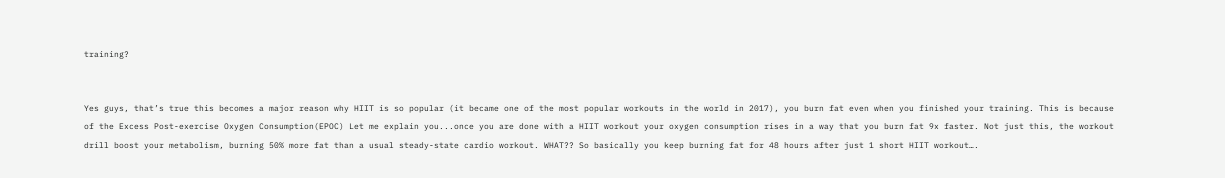training?


Yes guys, that’s true this becomes a major reason why HIIT is so popular (it became one of the most popular workouts in the world in 2017), you burn fat even when you finished your training. This is because of the Excess Post-exercise Oxygen Consumption(EPOC) Let me explain you...once you are done with a HIIT workout your oxygen consumption rises in a way that you burn fat 9x faster. Not just this, the workout drill boost your metabolism, burning 50% more fat than a usual steady-state cardio workout. WHAT?? So basically you keep burning fat for 48 hours after just 1 short HIIT workout….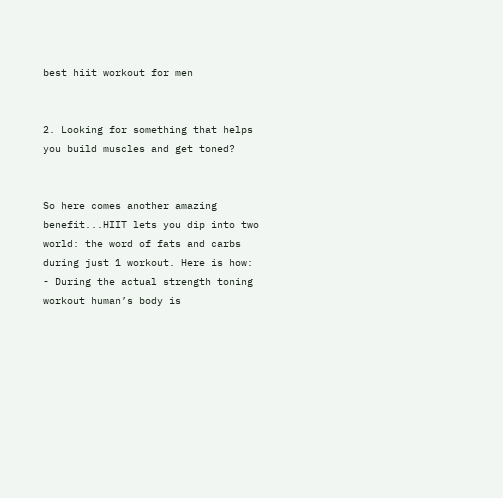best hiit workout for men


2. Looking for something that helps you build muscles and get toned?


So here comes another amazing benefit...HIIT lets you dip into two world: the word of fats and carbs during just 1 workout. Here is how:
- During the actual strength toning workout human’s body is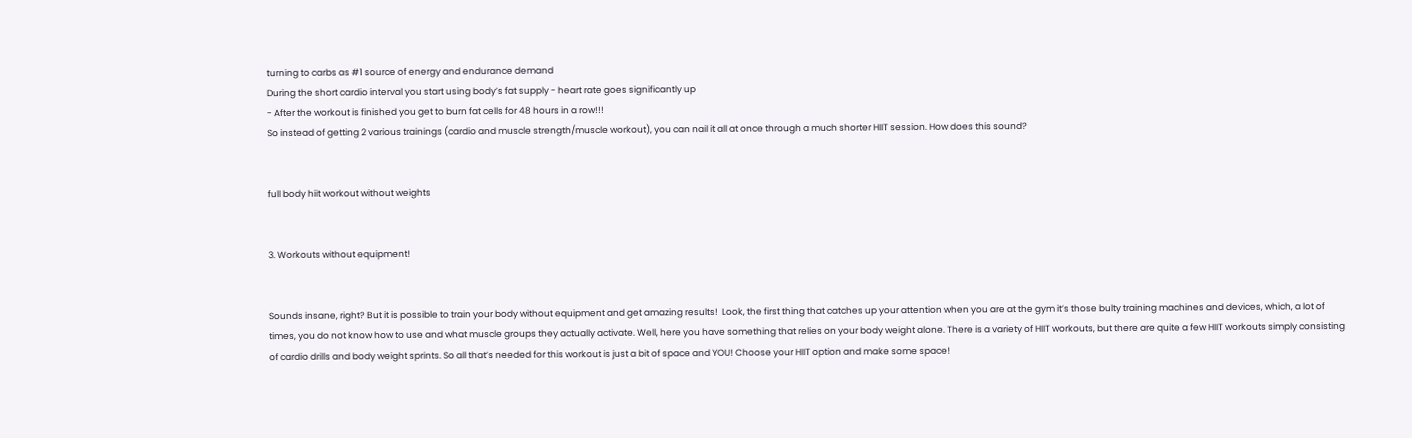turning to carbs as #1 source of energy and endurance demand
During the short cardio interval you start using body’s fat supply - heart rate goes significantly up
- After the workout is finished you get to burn fat cells for 48 hours in a row!!!
So instead of getting 2 various trainings (cardio and muscle strength/muscle workout), you can nail it all at once through a much shorter HIIT session. How does this sound?


full body hiit workout without weights


3. Workouts without equipment!


Sounds insane, right? But it is possible to train your body without equipment and get amazing results!  Look, the first thing that catches up your attention when you are at the gym it’s those bulty training machines and devices, which, a lot of times, you do not know how to use and what muscle groups they actually activate. Well, here you have something that relies on your body weight alone. There is a variety of HIIT workouts, but there are quite a few HIIT workouts simply consisting of cardio drills and body weight sprints. So all that’s needed for this workout is just a bit of space and YOU! Choose your HIIT option and make some space!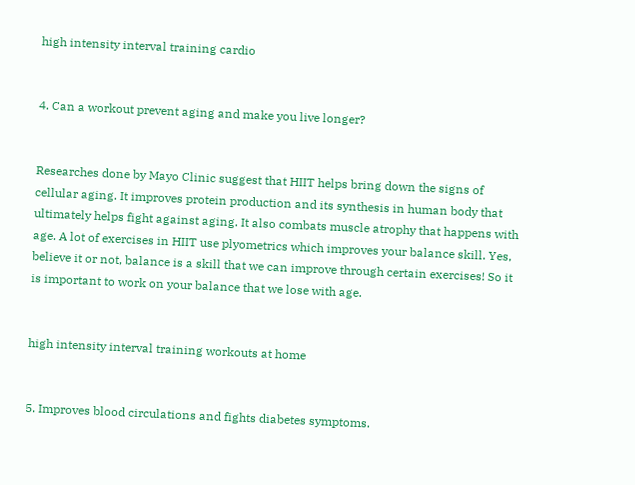high intensity interval training cardio


4. Can a workout prevent aging and make you live longer?


Researches done by Mayo Clinic suggest that HIIT helps bring down the signs of cellular aging. It improves protein production and its synthesis in human body that ultimately helps fight against aging. It also combats muscle atrophy that happens with age. A lot of exercises in HIIT use plyometrics which improves your balance skill. Yes, believe it or not, balance is a skill that we can improve through certain exercises! So it is important to work on your balance that we lose with age.


high intensity interval training workouts at home


5. Improves blood circulations and fights diabetes symptoms.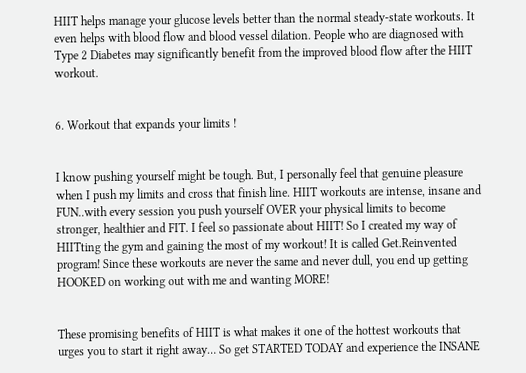HIIT helps manage your glucose levels better than the normal steady-state workouts. It even helps with blood flow and blood vessel dilation. People who are diagnosed with Type 2 Diabetes may significantly benefit from the improved blood flow after the HIIT workout.


6. Workout that expands your limits !


I know pushing yourself might be tough. But, I personally feel that genuine pleasure when I push my limits and cross that finish line. HIIT workouts are intense, insane and FUN..with every session you push yourself OVER your physical limits to become stronger, healthier and FIT. I feel so passionate about HIIT! So I created my way of HIITting the gym and gaining the most of my workout! It is called Get.Reinvented program! Since these workouts are never the same and never dull, you end up getting HOOKED on working out with me and wanting MORE!


These promising benefits of HIIT is what makes it one of the hottest workouts that urges you to start it right away… So get STARTED TODAY and experience the INSANE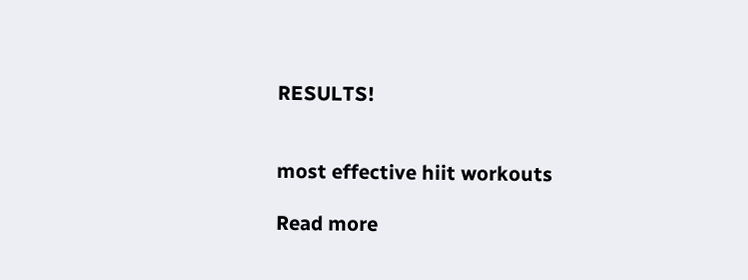RESULTS!


most effective hiit workouts

Read more